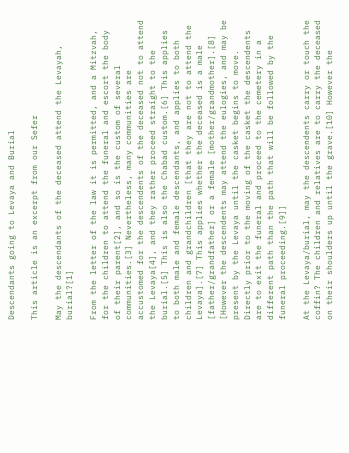Descendants going to Levaya and Burial

This article is an excerpt from our Sefer

May the descendants of the deceased attend the Levayah, burial?[1]

From the letter of the law it is permitted, and a Mitzvah, for the children to attend the funeral and escort the body of their parent[2], and so is the custom of several communities.[3] Nevertheless, many communities are accustomed for the descendents of the deceased not to attend the Levaya[4], and they rather proceed straight to the burial.[5] This is also the Chabad custom.[6] This applies to both male and female descendants, and applies to both children and grandchildren [that they are not to attend the Levaya].[7] This applies whether the deceased is a male [father/grandfather] or a female [mother/grandmother].[8] [However the descendents may attend the eulogies, and may be present by the Levaya until the casket begins to move. Directly prior to the moving of the casket the descendents are to exit the funeral and proceed to the cemetery in a different path than the path that will be followed by the funeral proceeding.[9]]

At the Levaya/burial, may the descendents carry or touch the coffin? The children and relatives are to carry the deceased on their shoulders up until the grave.[10] However the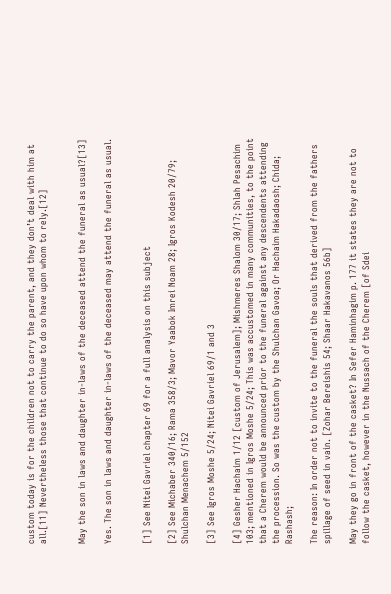custom today is for the children not to carry the parent, and they don’t deal with him at all.[11] Nevertheless those that continue to do so have upon whom to rely.[12]


May the son in laws and daughter in-laws of the deceased attend the funeral as usual?[13]

Yes. The son in laws and daughter in-laws of the deceased may attend the funeral as usual.


[1] See Nitei Gavriel chapter 69 for a full analysis on this subject

[2] See Michaber 340/16; Rama 358/3; Mavor Yaabok Imrei Noam 28; Igros Kodesh 20/79; Shulchan Menachem 5/152

[3] See Igros Moshe 5/24; Nitei Gavriel 69/1 and 3

[4] Gesher Hachaim 1/12 [custom of Jerusalem]; Mishmeres Shalom 30/17; Shlah Pesachim 103; mentioned in Igros Moshe 5/24; This was accustomed in many communities, to the point that a Cherem would be announced prior to the funeral against any descendents attending the procession. So was the custom by the Shulchan Gavoa; Or Hachaim Hakadaosh; Chida; Rashash;

The reason: In order not to invite to the funeral the souls that derived from the fathers spillage of seed in vain. [Zohar Bereishis 54; Shaar Hakavanos 56b]

May they go in front of the casket? In Sefer Haminhagim p. 177 it states they are not to follow the casket, however in the Nussach of the Cherem [of Sdei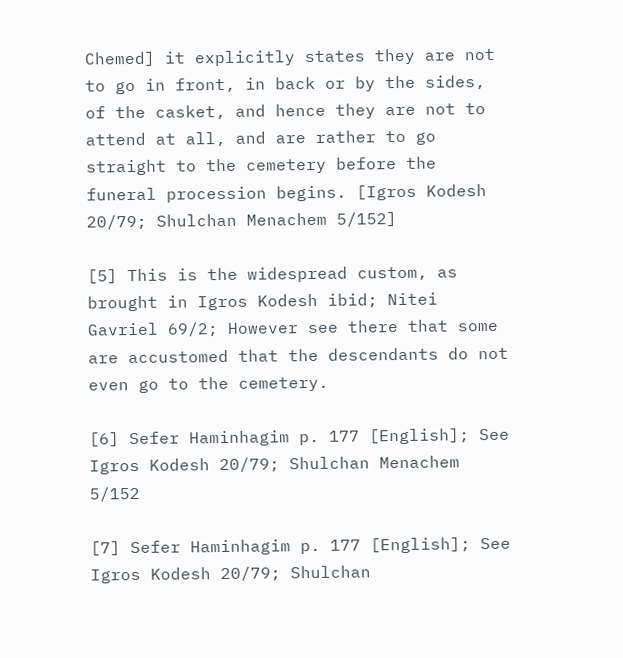Chemed] it explicitly states they are not to go in front, in back or by the sides, of the casket, and hence they are not to attend at all, and are rather to go straight to the cemetery before the funeral procession begins. [Igros Kodesh 20/79; Shulchan Menachem 5/152]

[5] This is the widespread custom, as brought in Igros Kodesh ibid; Nitei Gavriel 69/2; However see there that some are accustomed that the descendants do not even go to the cemetery.

[6] Sefer Haminhagim p. 177 [English]; See Igros Kodesh 20/79; Shulchan Menachem 5/152

[7] Sefer Haminhagim p. 177 [English]; See Igros Kodesh 20/79; Shulchan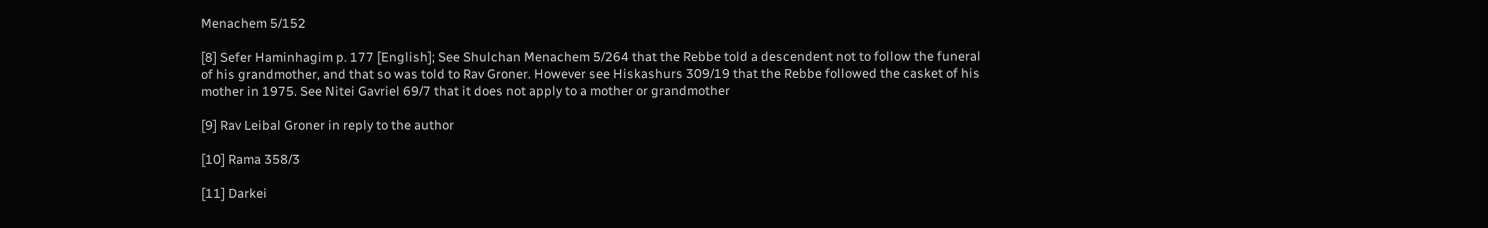Menachem 5/152

[8] Sefer Haminhagim p. 177 [English]; See Shulchan Menachem 5/264 that the Rebbe told a descendent not to follow the funeral of his grandmother, and that so was told to Rav Groner. However see Hiskashurs 309/19 that the Rebbe followed the casket of his mother in 1975. See Nitei Gavriel 69/7 that it does not apply to a mother or grandmother

[9] Rav Leibal Groner in reply to the author

[10] Rama 358/3

[11] Darkei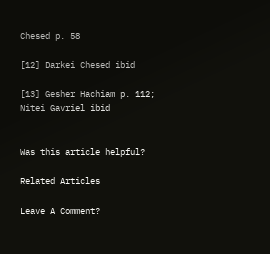Chesed p. 58

[12] Darkei Chesed ibid

[13] Gesher Hachiam p. 112; Nitei Gavriel ibid


Was this article helpful?

Related Articles

Leave A Comment?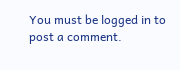You must be logged in to post a comment.